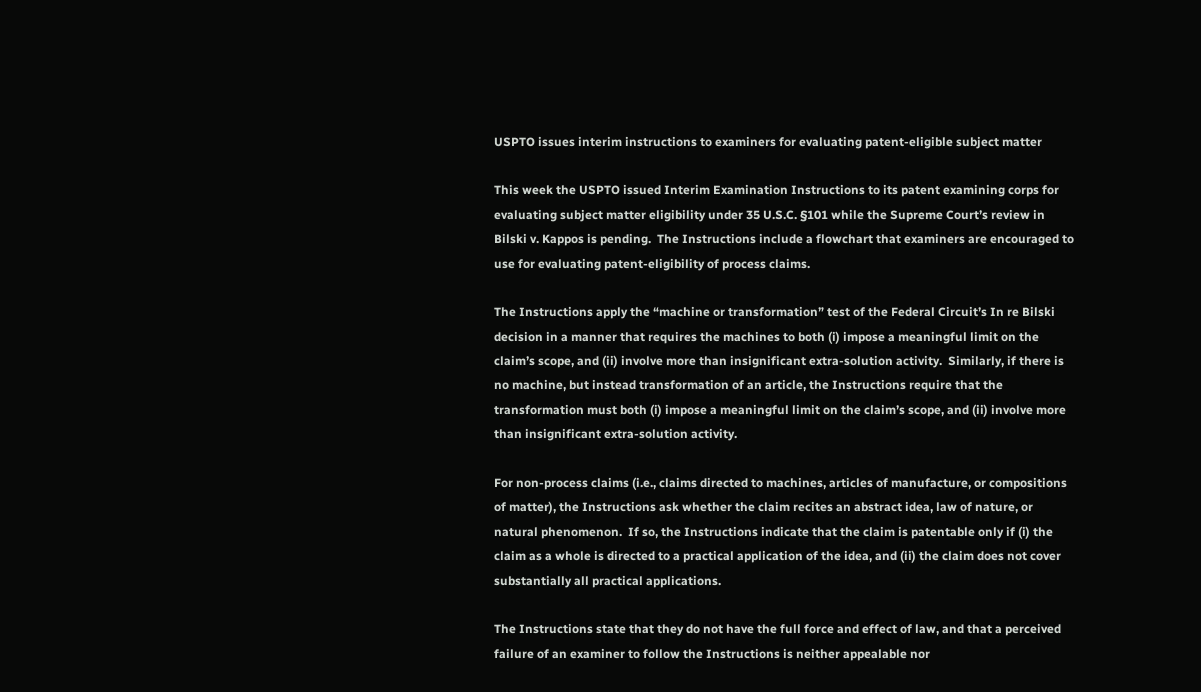USPTO issues interim instructions to examiners for evaluating patent-eligible subject matter

This week the USPTO issued Interim Examination Instructions to its patent examining corps for evaluating subject matter eligibility under 35 U.S.C. §101 while the Supreme Court’s review in Bilski v. Kappos is pending.  The Instructions include a flowchart that examiners are encouraged to use for evaluating patent-eligibility of process claims.

The Instructions apply the “machine or transformation” test of the Federal Circuit’s In re Bilski decision in a manner that requires the machines to both (i) impose a meaningful limit on the claim’s scope, and (ii) involve more than insignificant extra-solution activity.  Similarly, if there is no machine, but instead transformation of an article, the Instructions require that the transformation must both (i) impose a meaningful limit on the claim’s scope, and (ii) involve more than insignificant extra-solution activity.

For non-process claims (i.e., claims directed to machines, articles of manufacture, or compositions of matter), the Instructions ask whether the claim recites an abstract idea, law of nature, or natural phenomenon.  If so, the Instructions indicate that the claim is patentable only if (i) the claim as a whole is directed to a practical application of the idea, and (ii) the claim does not cover substantially all practical applications.

The Instructions state that they do not have the full force and effect of law, and that a perceived failure of an examiner to follow the Instructions is neither appealable nor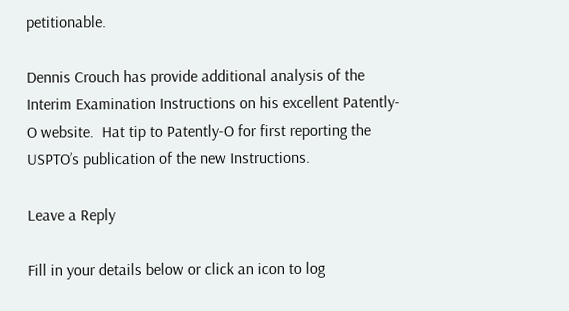petitionable.

Dennis Crouch has provide additional analysis of the Interim Examination Instructions on his excellent Patently-O website.  Hat tip to Patently-O for first reporting the USPTO’s publication of the new Instructions.

Leave a Reply

Fill in your details below or click an icon to log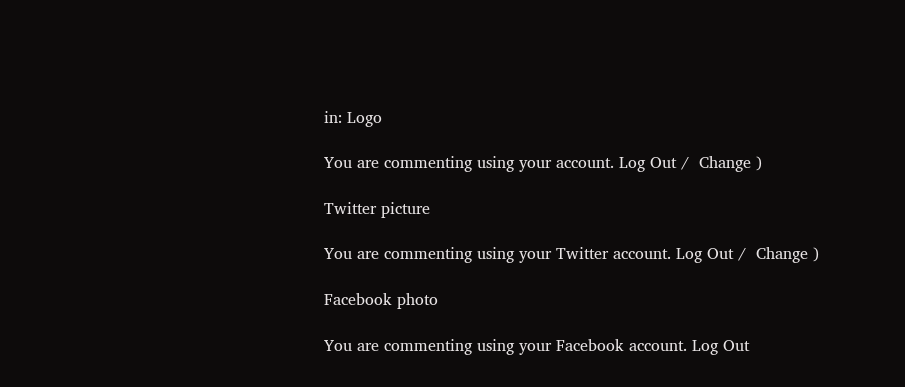in: Logo

You are commenting using your account. Log Out /  Change )

Twitter picture

You are commenting using your Twitter account. Log Out /  Change )

Facebook photo

You are commenting using your Facebook account. Log Out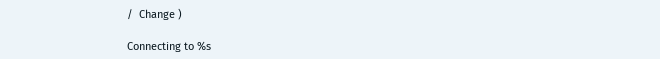/  Change )

Connecting to %s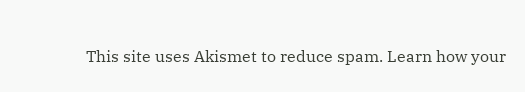This site uses Akismet to reduce spam. Learn how your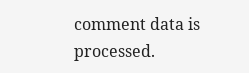comment data is processed.